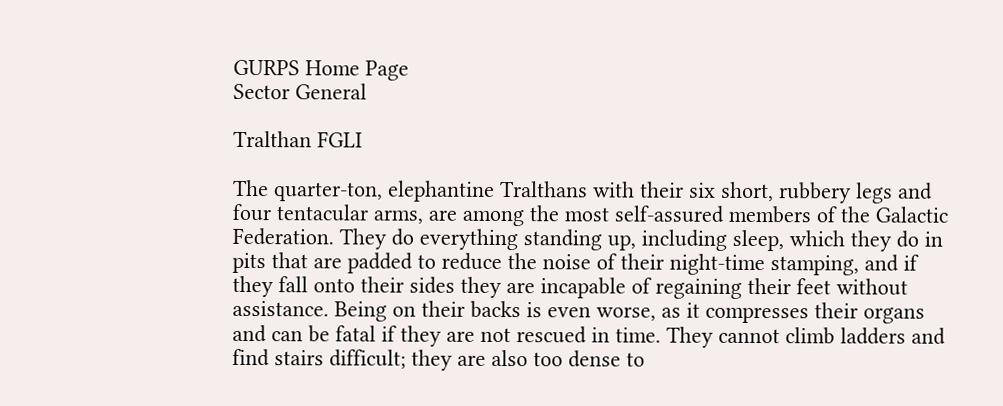GURPS Home Page
Sector General

Tralthan FGLI

The quarter-ton, elephantine Tralthans with their six short, rubbery legs and four tentacular arms, are among the most self-assured members of the Galactic Federation. They do everything standing up, including sleep, which they do in pits that are padded to reduce the noise of their night-time stamping, and if they fall onto their sides they are incapable of regaining their feet without assistance. Being on their backs is even worse, as it compresses their organs and can be fatal if they are not rescued in time. They cannot climb ladders and find stairs difficult; they are also too dense to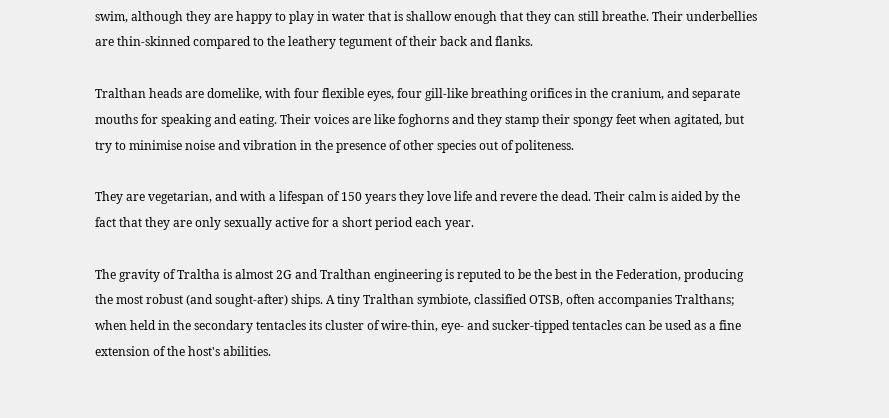swim, although they are happy to play in water that is shallow enough that they can still breathe. Their underbellies are thin-skinned compared to the leathery tegument of their back and flanks.

Tralthan heads are domelike, with four flexible eyes, four gill-like breathing orifices in the cranium, and separate mouths for speaking and eating. Their voices are like foghorns and they stamp their spongy feet when agitated, but try to minimise noise and vibration in the presence of other species out of politeness.

They are vegetarian, and with a lifespan of 150 years they love life and revere the dead. Their calm is aided by the fact that they are only sexually active for a short period each year.

The gravity of Traltha is almost 2G and Tralthan engineering is reputed to be the best in the Federation, producing the most robust (and sought-after) ships. A tiny Tralthan symbiote, classified OTSB, often accompanies Tralthans; when held in the secondary tentacles its cluster of wire-thin, eye- and sucker-tipped tentacles can be used as a fine extension of the host's abilities.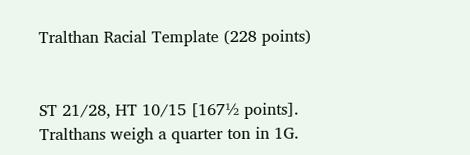Tralthan Racial Template (228 points)


ST 21/28, HT 10/15 [167½ points]. Tralthans weigh a quarter ton in 1G.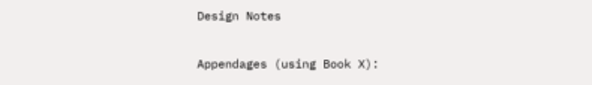Design Notes

Appendages (using Book X):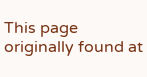This page originally found at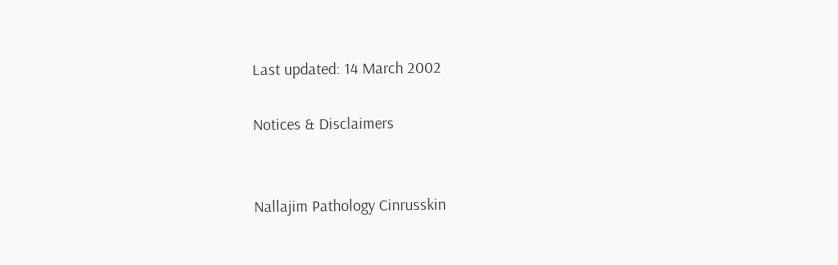Last updated: 14 March 2002

Notices & Disclaimers


Nallajim Pathology Cinrusskin